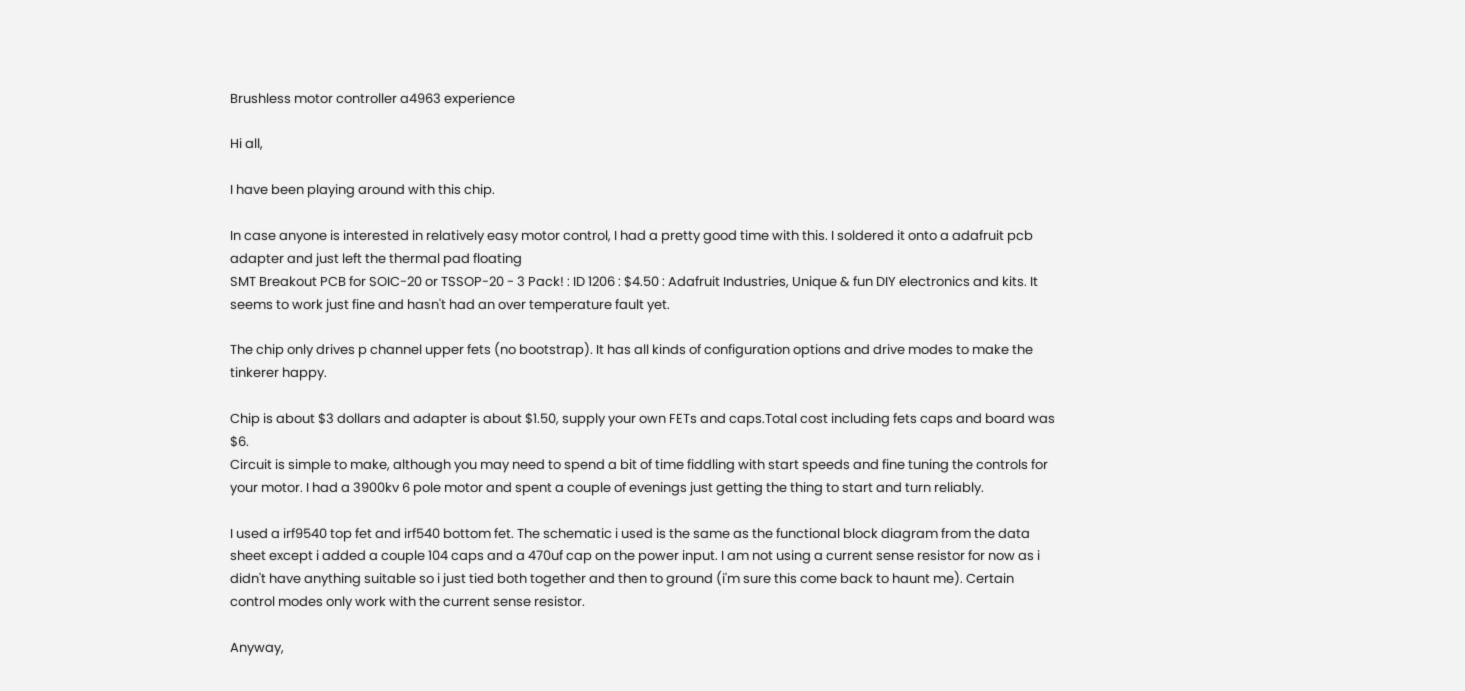Brushless motor controller a4963 experience

Hi all,

I have been playing around with this chip.

In case anyone is interested in relatively easy motor control, I had a pretty good time with this. I soldered it onto a adafruit pcb adapter and just left the thermal pad floating
SMT Breakout PCB for SOIC-20 or TSSOP-20 - 3 Pack! : ID 1206 : $4.50 : Adafruit Industries, Unique & fun DIY electronics and kits. It seems to work just fine and hasn't had an over temperature fault yet.

The chip only drives p channel upper fets (no bootstrap). It has all kinds of configuration options and drive modes to make the tinkerer happy.

Chip is about $3 dollars and adapter is about $1.50, supply your own FETs and caps.Total cost including fets caps and board was $6.
Circuit is simple to make, although you may need to spend a bit of time fiddling with start speeds and fine tuning the controls for your motor. I had a 3900kv 6 pole motor and spent a couple of evenings just getting the thing to start and turn reliably.

I used a irf9540 top fet and irf540 bottom fet. The schematic i used is the same as the functional block diagram from the data sheet except i added a couple 104 caps and a 470uf cap on the power input. I am not using a current sense resistor for now as i didn't have anything suitable so i just tied both together and then to ground (i'm sure this come back to haunt me). Certain control modes only work with the current sense resistor.

Anyway,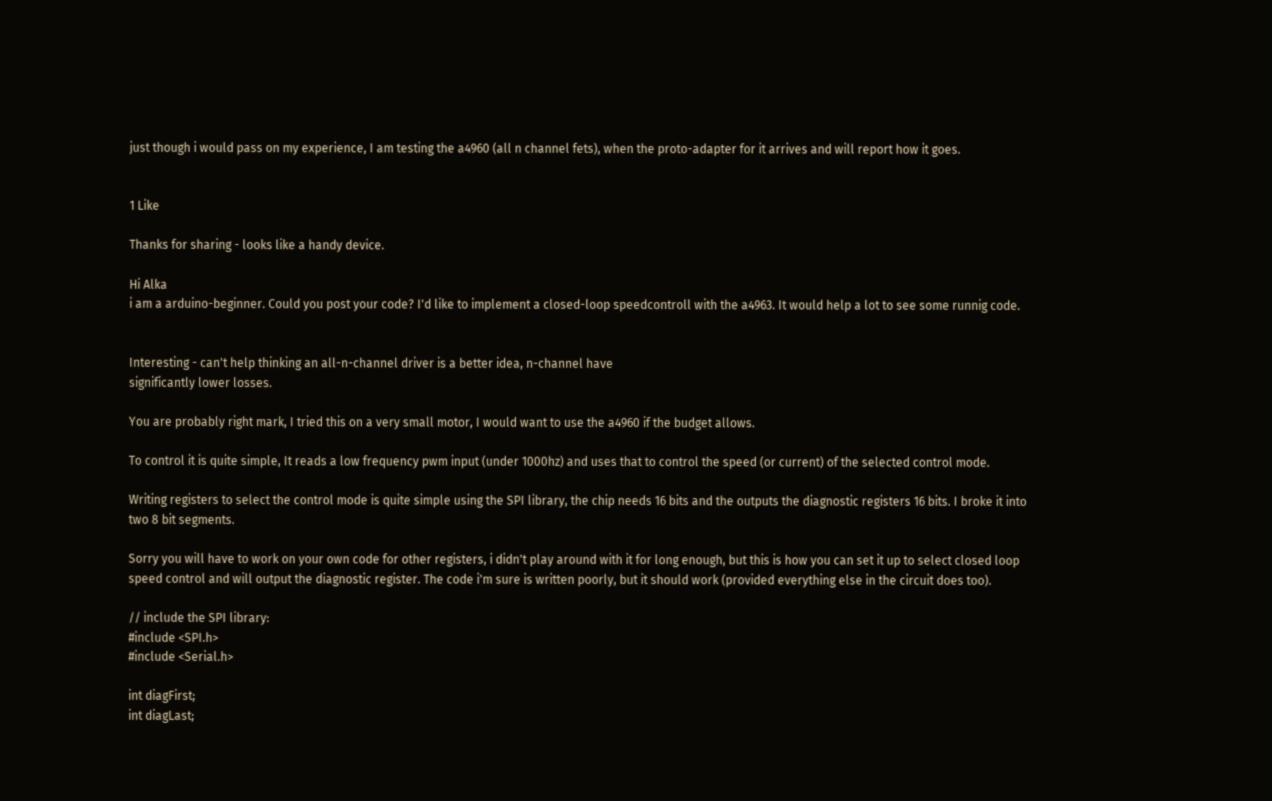just though i would pass on my experience, I am testing the a4960 (all n channel fets), when the proto-adapter for it arrives and will report how it goes.


1 Like

Thanks for sharing - looks like a handy device.

Hi Alka
i am a arduino-beginner. Could you post your code? I'd like to implement a closed-loop speedcontroll with the a4963. It would help a lot to see some runnig code.


Interesting - can't help thinking an all-n-channel driver is a better idea, n-channel have
significantly lower losses.

You are probably right mark, I tried this on a very small motor, I would want to use the a4960 if the budget allows.

To control it is quite simple, It reads a low frequency pwm input (under 1000hz) and uses that to control the speed (or current) of the selected control mode.

Writing registers to select the control mode is quite simple using the SPI library, the chip needs 16 bits and the outputs the diagnostic registers 16 bits. I broke it into two 8 bit segments.

Sorry you will have to work on your own code for other registers, i didn't play around with it for long enough, but this is how you can set it up to select closed loop speed control and will output the diagnostic register. The code i'm sure is written poorly, but it should work (provided everything else in the circuit does too).

// include the SPI library:
#include <SPI.h>
#include <Serial.h>

int diagFirst;
int diagLast;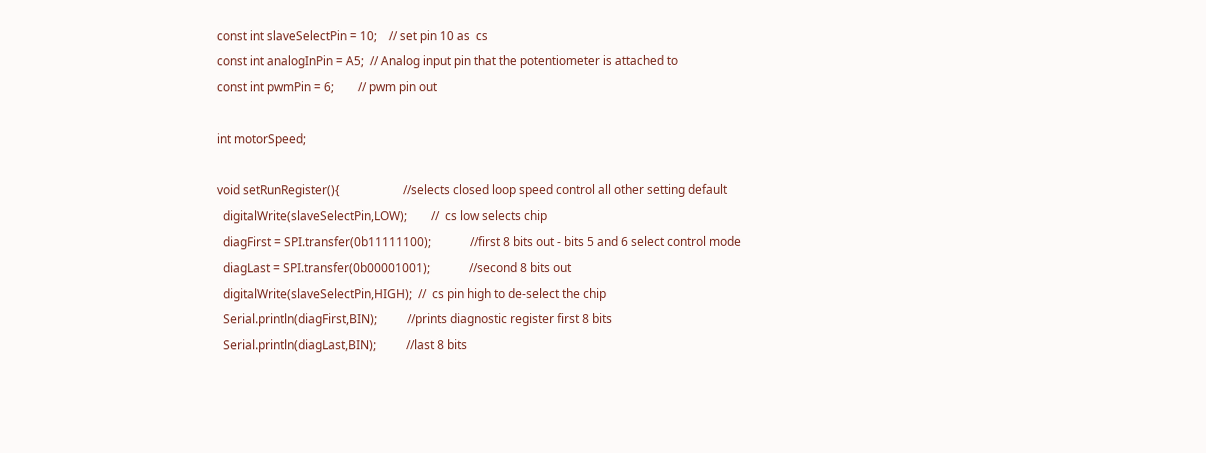const int slaveSelectPin = 10;    // set pin 10 as  cs
const int analogInPin = A5;  // Analog input pin that the potentiometer is attached to
const int pwmPin = 6;        // pwm pin out

int motorSpeed;

void setRunRegister(){                     //selects closed loop speed control all other setting default
  digitalWrite(slaveSelectPin,LOW);        //  cs low selects chip
  diagFirst = SPI.transfer(0b11111100);             //first 8 bits out - bits 5 and 6 select control mode
  diagLast = SPI.transfer(0b00001001);             //second 8 bits out
  digitalWrite(slaveSelectPin,HIGH);  //  cs pin high to de-select the chip
  Serial.println(diagFirst,BIN);          //prints diagnostic register first 8 bits
  Serial.println(diagLast,BIN);          //last 8 bits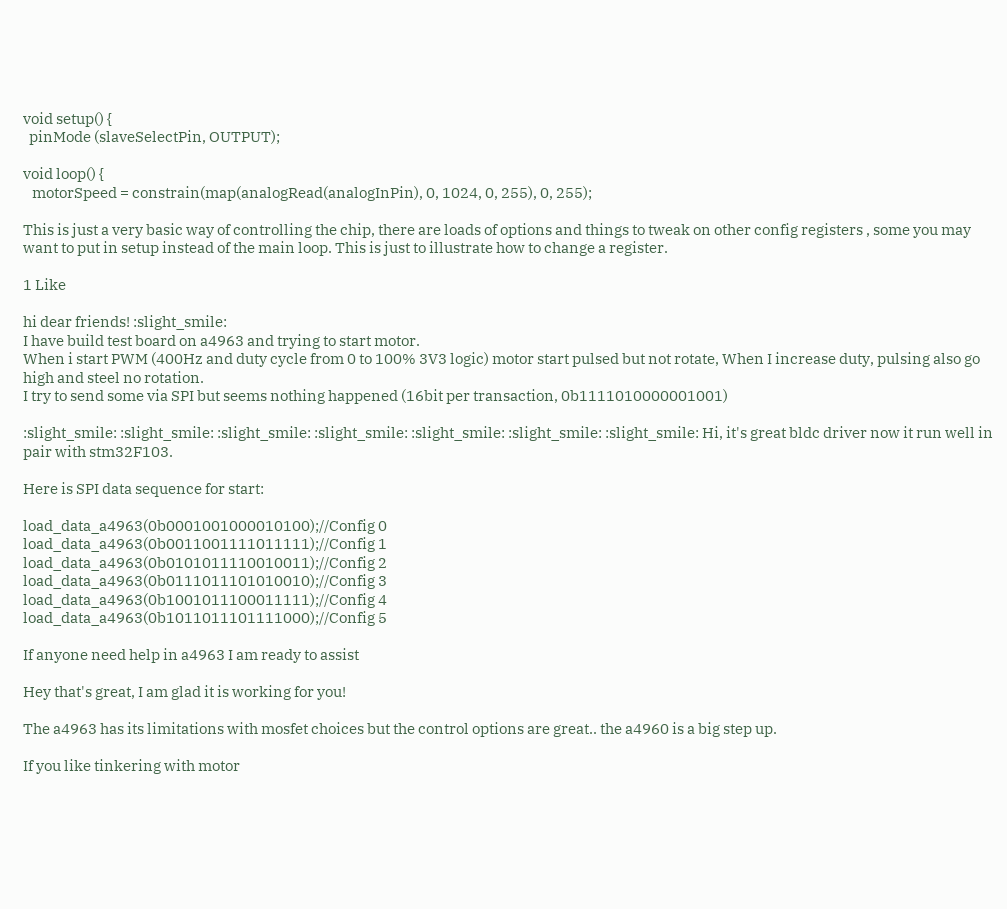void setup() {
  pinMode (slaveSelectPin, OUTPUT);

void loop() {
   motorSpeed = constrain(map(analogRead(analogInPin), 0, 1024, 0, 255), 0, 255);

This is just a very basic way of controlling the chip, there are loads of options and things to tweak on other config registers , some you may want to put in setup instead of the main loop. This is just to illustrate how to change a register.

1 Like

hi dear friends! :slight_smile:
I have build test board on a4963 and trying to start motor.
When i start PWM (400Hz and duty cycle from 0 to 100% 3V3 logic) motor start pulsed but not rotate, When I increase duty, pulsing also go high and steel no rotation.
I try to send some via SPI but seems nothing happened (16bit per transaction, 0b1111010000001001)

:slight_smile: :slight_smile: :slight_smile: :slight_smile: :slight_smile: :slight_smile: :slight_smile: Hi, it's great bldc driver now it run well in pair with stm32F103.

Here is SPI data sequence for start:

load_data_a4963(0b0001001000010100);//Config 0
load_data_a4963(0b0011001111011111);//Config 1
load_data_a4963(0b0101011110010011);//Config 2
load_data_a4963(0b0111011101010010);//Config 3
load_data_a4963(0b1001011100011111);//Config 4
load_data_a4963(0b1011011101111000);//Config 5

If anyone need help in a4963 I am ready to assist

Hey that's great, I am glad it is working for you!

The a4963 has its limitations with mosfet choices but the control options are great.. the a4960 is a big step up.

If you like tinkering with motor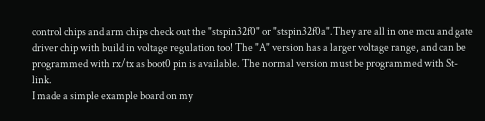control chips and arm chips check out the "stspin32f0" or "stspin32f0a".They are all in one mcu and gate driver chip with build in voltage regulation too! The "A" version has a larger voltage range, and can be programmed with rx/tx as boot0 pin is available. The normal version must be programmed with St-link.
I made a simple example board on my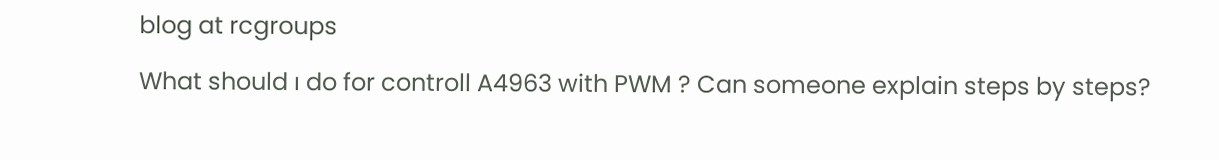blog at rcgroups

What should ı do for controll A4963 with PWM ? Can someone explain steps by steps?